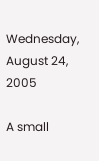Wednesday, August 24, 2005

A small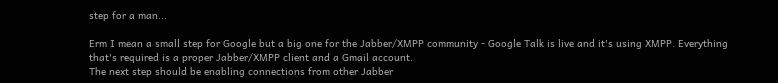step for a man...

Erm I mean a small step for Google but a big one for the Jabber/XMPP community - Google Talk is live and it's using XMPP. Everything that's required is a proper Jabber/XMPP client and a Gmail account.
The next step should be enabling connections from other Jabber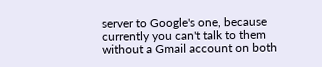server to Google's one, because currently you can't talk to them without a Gmail account on both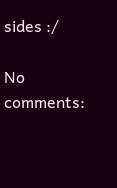sides :/

No comments: